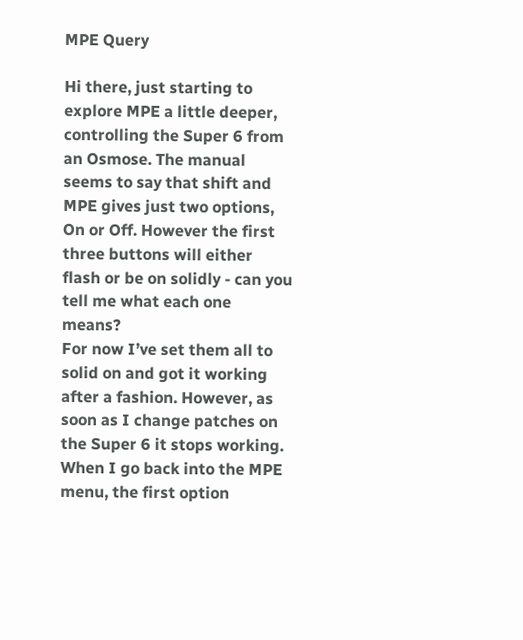MPE Query

Hi there, just starting to explore MPE a little deeper, controlling the Super 6 from an Osmose. The manual seems to say that shift and MPE gives just two options, On or Off. However the first three buttons will either flash or be on solidly - can you tell me what each one means?
For now I’ve set them all to solid on and got it working after a fashion. However, as soon as I change patches on the Super 6 it stops working. When I go back into the MPE menu, the first option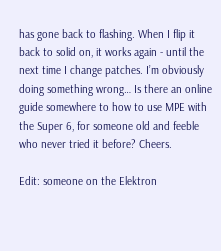has gone back to flashing. When I flip it back to solid on, it works again - until the next time I change patches. I’m obviously doing something wrong… Is there an online guide somewhere to how to use MPE with the Super 6, for someone old and feeble who never tried it before? Cheers.

Edit: someone on the Elektron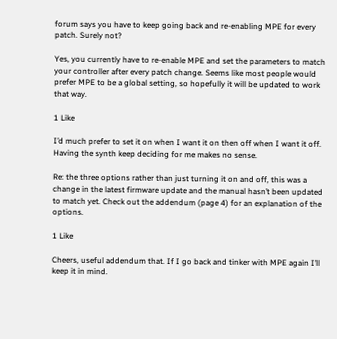forum says you have to keep going back and re-enabling MPE for every patch. Surely not?

Yes, you currently have to re-enable MPE and set the parameters to match your controller after every patch change. Seems like most people would prefer MPE to be a global setting, so hopefully it will be updated to work that way.

1 Like

I’d much prefer to set it on when I want it on then off when I want it off. Having the synth keep deciding for me makes no sense.

Re: the three options rather than just turning it on and off, this was a change in the latest firmware update and the manual hasn’t been updated to match yet. Check out the addendum (page 4) for an explanation of the options.

1 Like

Cheers, useful addendum that. If I go back and tinker with MPE again I’ll keep it in mind.